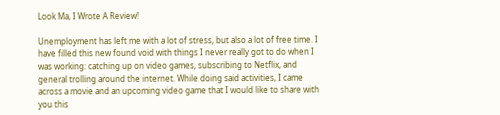Look Ma, I Wrote A Review!

Unemployment has left me with a lot of stress, but also a lot of free time. I have filled this new found void with things I never really got to do when I was working: catching up on video games, subscribing to Netflix, and general trolling around the internet. While doing said activities, I came across a movie and an upcoming video game that I would like to share with you this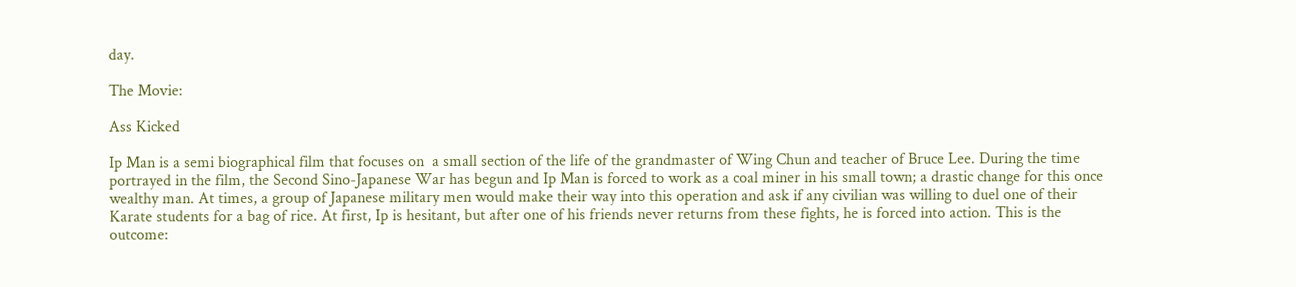day.

The Movie:

Ass Kicked

Ip Man is a semi biographical film that focuses on  a small section of the life of the grandmaster of Wing Chun and teacher of Bruce Lee. During the time portrayed in the film, the Second Sino-Japanese War has begun and Ip Man is forced to work as a coal miner in his small town; a drastic change for this once wealthy man. At times, a group of Japanese military men would make their way into this operation and ask if any civilian was willing to duel one of their Karate students for a bag of rice. At first, Ip is hesitant, but after one of his friends never returns from these fights, he is forced into action. This is the outcome: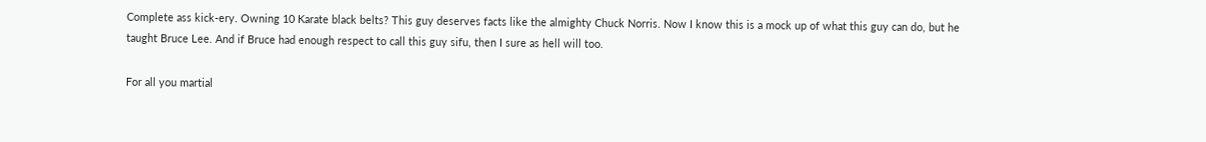Complete ass kick-ery. Owning 10 Karate black belts? This guy deserves facts like the almighty Chuck Norris. Now I know this is a mock up of what this guy can do, but he taught Bruce Lee. And if Bruce had enough respect to call this guy sifu, then I sure as hell will too.

For all you martial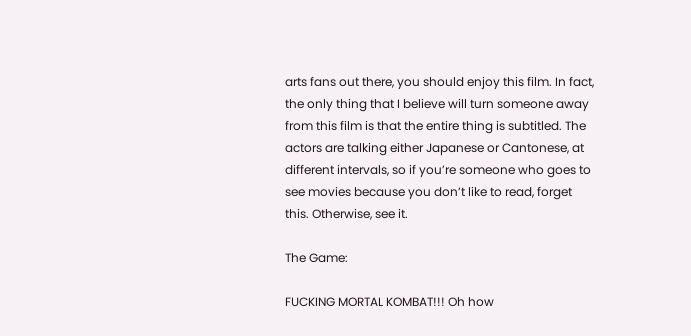arts fans out there, you should enjoy this film. In fact, the only thing that I believe will turn someone away from this film is that the entire thing is subtitled. The actors are talking either Japanese or Cantonese, at different intervals, so if you’re someone who goes to see movies because you don’t like to read, forget this. Otherwise, see it.

The Game:

FUCKING MORTAL KOMBAT!!! Oh how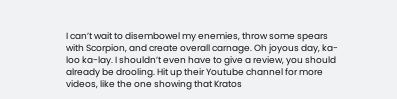I can’t wait to disembowel my enemies, throw some spears with Scorpion, and create overall carnage. Oh joyous day, ka-loo ka-lay. I shouldn’t even have to give a review, you should already be drooling. Hit up their Youtube channel for more videos, like the one showing that Kratos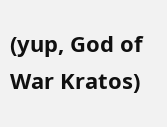(yup, God of War Kratos)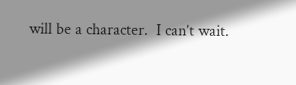will be a character.  I can’t wait.